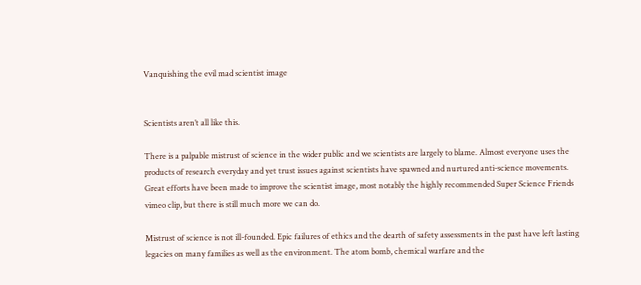Vanquishing the evil mad scientist image


Scientists aren’t all like this.

There is a palpable mistrust of science in the wider public and we scientists are largely to blame. Almost everyone uses the products of research everyday and yet trust issues against scientists have spawned and nurtured anti-science movements. Great efforts have been made to improve the scientist image, most notably the highly recommended Super Science Friends vimeo clip, but there is still much more we can do.

Mistrust of science is not ill-founded. Epic failures of ethics and the dearth of safety assessments in the past have left lasting legacies on many families as well as the environment. The atom bomb, chemical warfare and the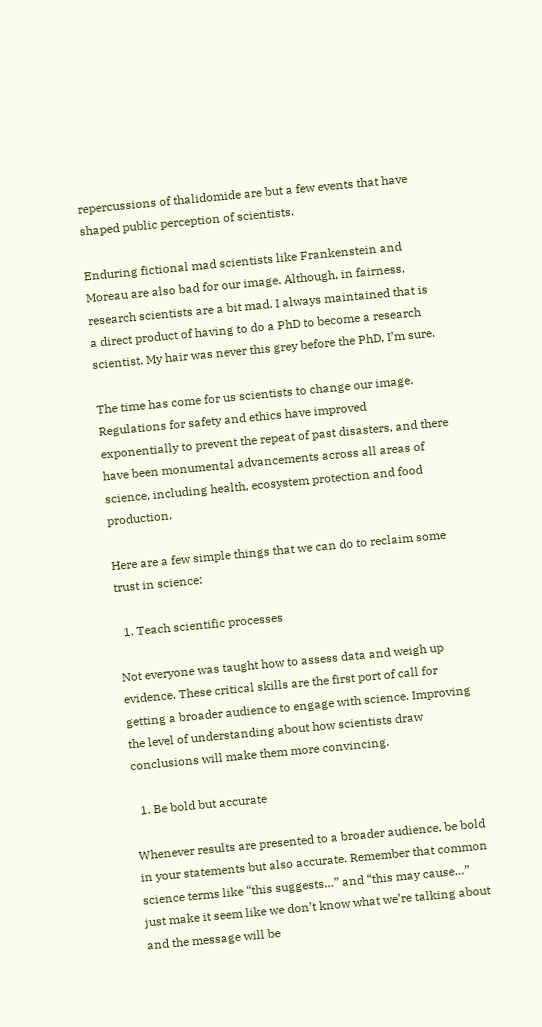repercussions of thalidomide are but a few events that have shaped public perception of scientists.

Enduring fictional mad scientists like Frankenstein and Moreau are also bad for our image. Although, in fairness, research scientists are a bit mad. I always maintained that is a direct product of having to do a PhD to become a research scientist. My hair was never this grey before the PhD, I’m sure.

The time has come for us scientists to change our image. Regulations for safety and ethics have improved exponentially to prevent the repeat of past disasters, and there have been monumental advancements across all areas of science, including health, ecosystem protection and food production.

Here are a few simple things that we can do to reclaim some trust in science:

  1. Teach scientific processes

Not everyone was taught how to assess data and weigh up evidence. These critical skills are the first port of call for getting a broader audience to engage with science. Improving the level of understanding about how scientists draw conclusions will make them more convincing.

  1. Be bold but accurate

Whenever results are presented to a broader audience, be bold in your statements but also accurate. Remember that common science terms like “this suggests…” and “this may cause…” just make it seem like we don’t know what we’re talking about and the message will be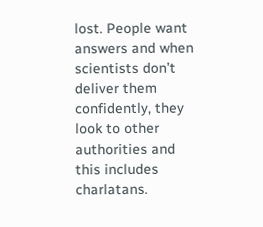lost. People want answers and when scientists don’t deliver them confidently, they look to other authorities and this includes charlatans.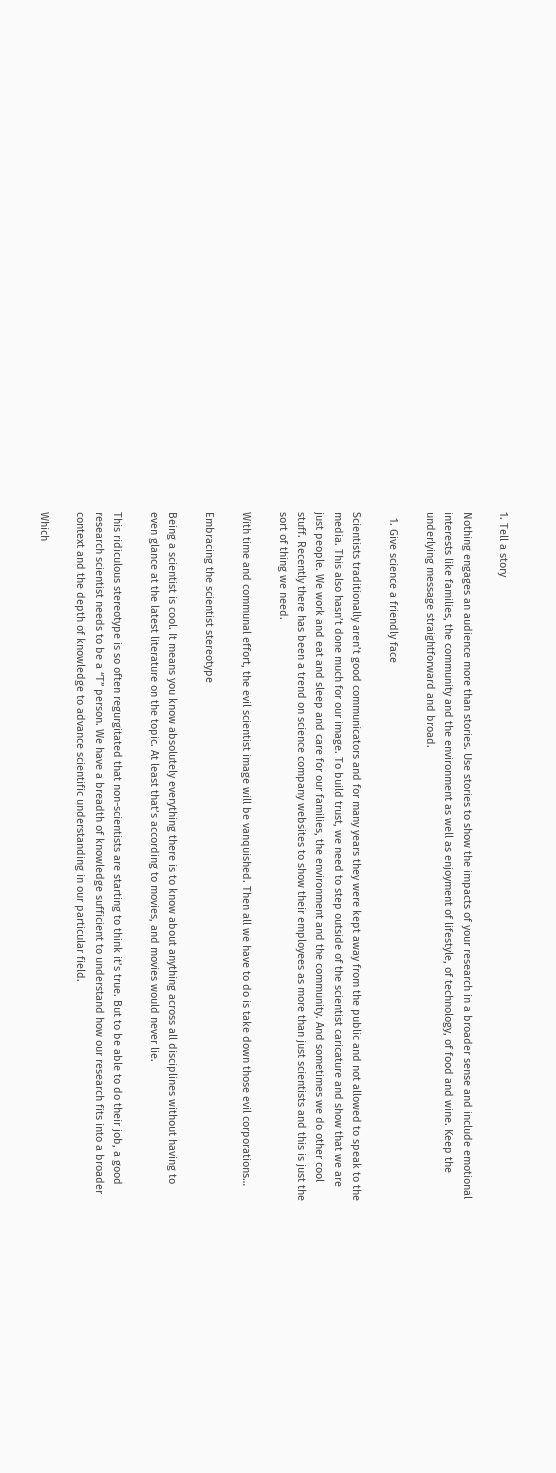1. Tell a story

Nothing engages an audience more than stories. Use stories to show the impacts of your research in a broader sense and include emotional interests like families, the community and the environment as well as enjoyment of lifestyle, of technology, of food and wine. Keep the underlying message straightforward and broad.

  1. Give science a friendly face

Scientists traditionally aren’t good communicators and for many years they were kept away from the public and not allowed to speak to the media. This also hasn’t done much for our image. To build trust, we need to step outside of the scientist caricature and show that we are just people. We work and eat and sleep and care for our families, the environment and the community. And sometimes we do other cool stuff. Recently there has been a trend on science company websites to show their employees as more than just scientists and this is just the sort of thing we need.

With time and communal effort, the evil scientist image will be vanquished. Then all we have to do is take down those evil corporations…

Embracing the scientist stereotype

Being a scientist is cool. It means you know absolutely everything there is to know about anything across all disciplines without having to even glance at the latest literature on the topic. At least that’s according to movies, and movies would never lie.

This ridiculous stereotype is so often regurgitated that non-scientists are starting to think it’s true. But to be able to do their job, a good research scientist needs to be a “T” person. We have a breadth of knowledge sufficient to understand how our research fits into a broader context and the depth of knowledge to advance scientific understanding in our particular field.

Which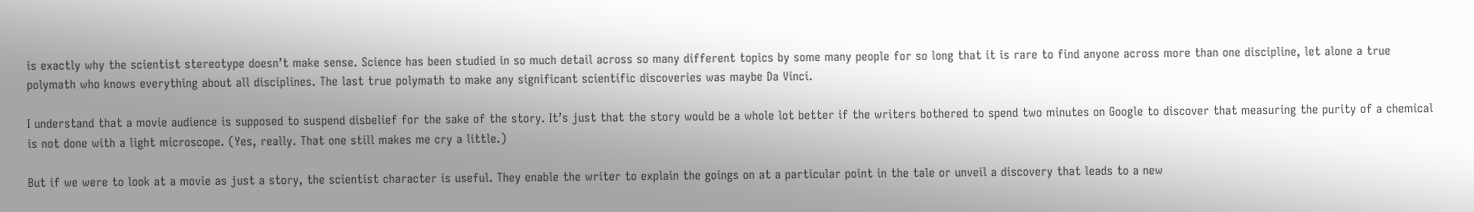is exactly why the scientist stereotype doesn’t make sense. Science has been studied in so much detail across so many different topics by some many people for so long that it is rare to find anyone across more than one discipline, let alone a true polymath who knows everything about all disciplines. The last true polymath to make any significant scientific discoveries was maybe Da Vinci.

I understand that a movie audience is supposed to suspend disbelief for the sake of the story. It’s just that the story would be a whole lot better if the writers bothered to spend two minutes on Google to discover that measuring the purity of a chemical is not done with a light microscope. (Yes, really. That one still makes me cry a little.)

But if we were to look at a movie as just a story, the scientist character is useful. They enable the writer to explain the goings on at a particular point in the tale or unveil a discovery that leads to a new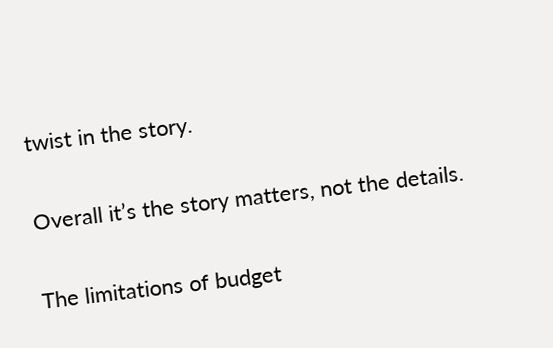twist in the story.

Overall it’s the story matters, not the details.

The limitations of budget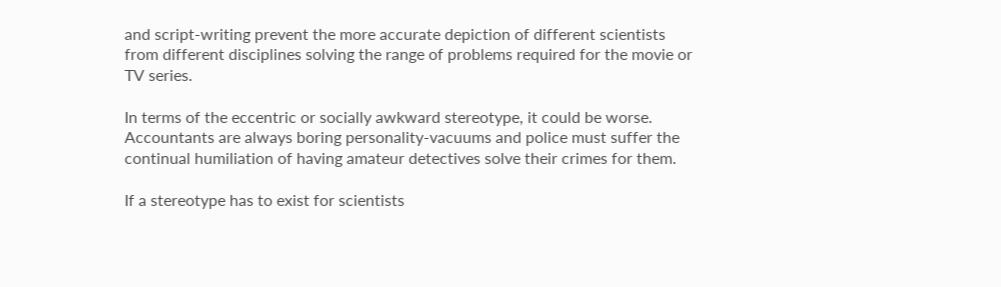and script-writing prevent the more accurate depiction of different scientists from different disciplines solving the range of problems required for the movie or TV series.

In terms of the eccentric or socially awkward stereotype, it could be worse. Accountants are always boring personality-vacuums and police must suffer the continual humiliation of having amateur detectives solve their crimes for them.

If a stereotype has to exist for scientists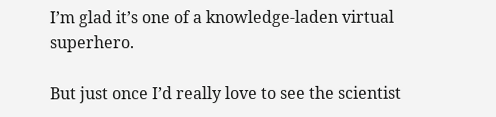I’m glad it’s one of a knowledge-laden virtual superhero.

But just once I’d really love to see the scientist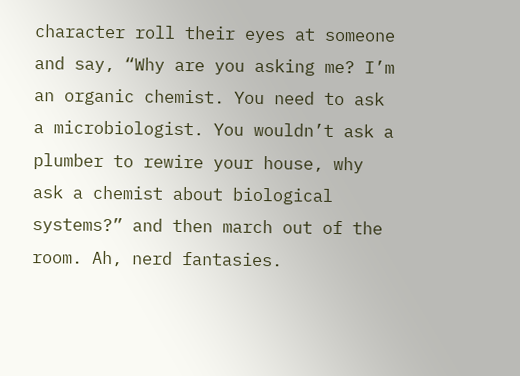character roll their eyes at someone and say, “Why are you asking me? I’m an organic chemist. You need to ask a microbiologist. You wouldn’t ask a plumber to rewire your house, why ask a chemist about biological systems?” and then march out of the room. Ah, nerd fantasies.